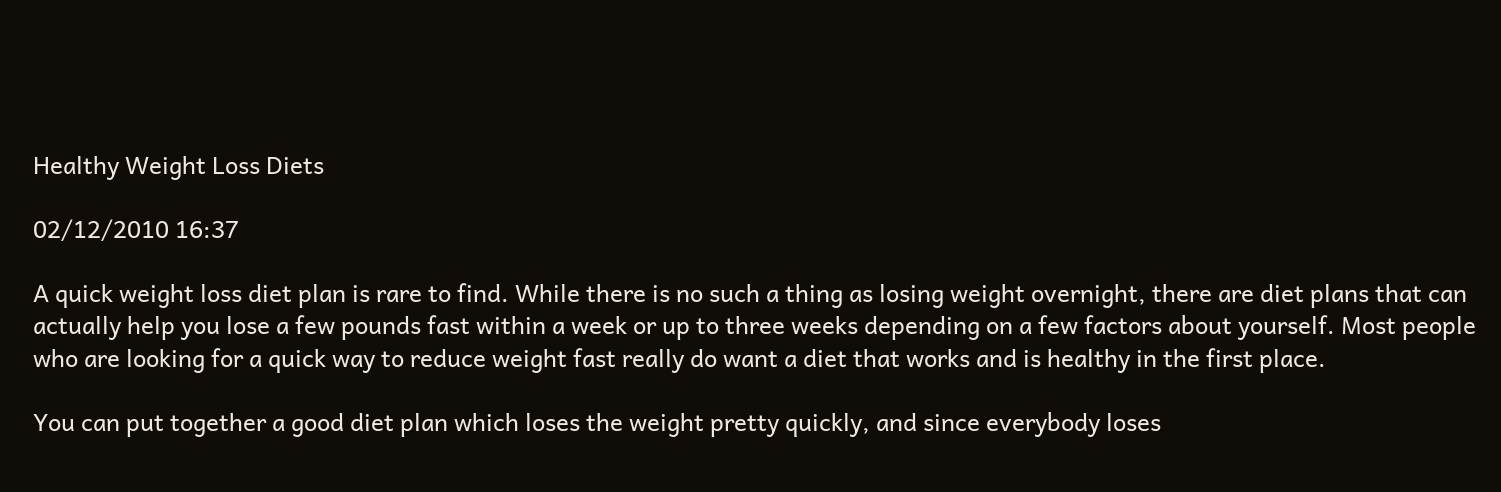Healthy Weight Loss Diets

02/12/2010 16:37

A quick weight loss diet plan is rare to find. While there is no such a thing as losing weight overnight, there are diet plans that can actually help you lose a few pounds fast within a week or up to three weeks depending on a few factors about yourself. Most people who are looking for a quick way to reduce weight fast really do want a diet that works and is healthy in the first place.

You can put together a good diet plan which loses the weight pretty quickly, and since everybody loses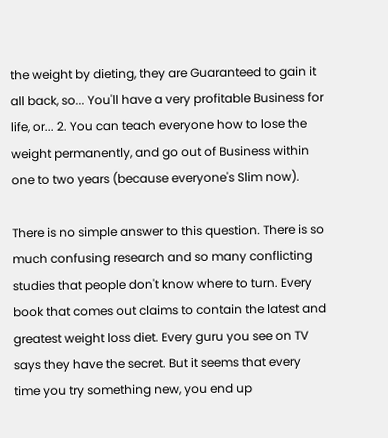the weight by dieting, they are Guaranteed to gain it all back, so... You'll have a very profitable Business for life, or... 2. You can teach everyone how to lose the weight permanently, and go out of Business within one to two years (because everyone's Slim now).

There is no simple answer to this question. There is so much confusing research and so many conflicting studies that people don't know where to turn. Every book that comes out claims to contain the latest and greatest weight loss diet. Every guru you see on TV says they have the secret. But it seems that every time you try something new, you end up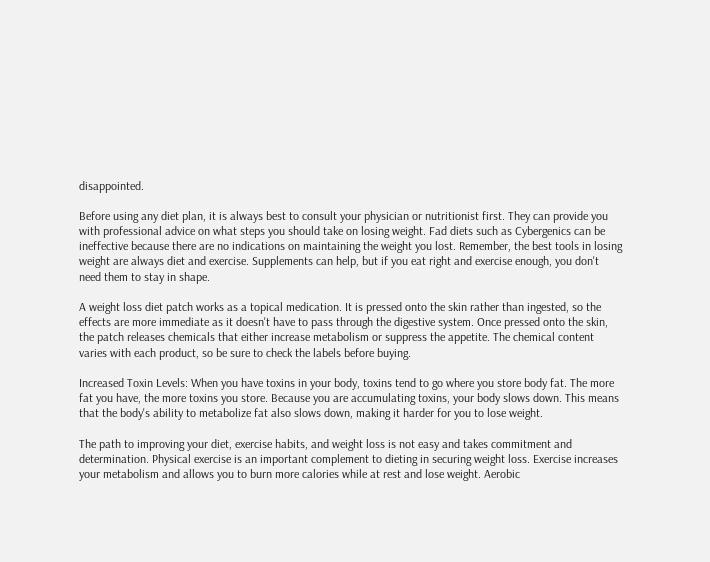disappointed.

Before using any diet plan, it is always best to consult your physician or nutritionist first. They can provide you with professional advice on what steps you should take on losing weight. Fad diets such as Cybergenics can be ineffective because there are no indications on maintaining the weight you lost. Remember, the best tools in losing weight are always diet and exercise. Supplements can help, but if you eat right and exercise enough, you don't need them to stay in shape.

A weight loss diet patch works as a topical medication. It is pressed onto the skin rather than ingested, so the effects are more immediate as it doesn't have to pass through the digestive system. Once pressed onto the skin, the patch releases chemicals that either increase metabolism or suppress the appetite. The chemical content varies with each product, so be sure to check the labels before buying.

Increased Toxin Levels: When you have toxins in your body, toxins tend to go where you store body fat. The more fat you have, the more toxins you store. Because you are accumulating toxins, your body slows down. This means that the body's ability to metabolize fat also slows down, making it harder for you to lose weight.

The path to improving your diet, exercise habits, and weight loss is not easy and takes commitment and determination. Physical exercise is an important complement to dieting in securing weight loss. Exercise increases your metabolism and allows you to burn more calories while at rest and lose weight. Aerobic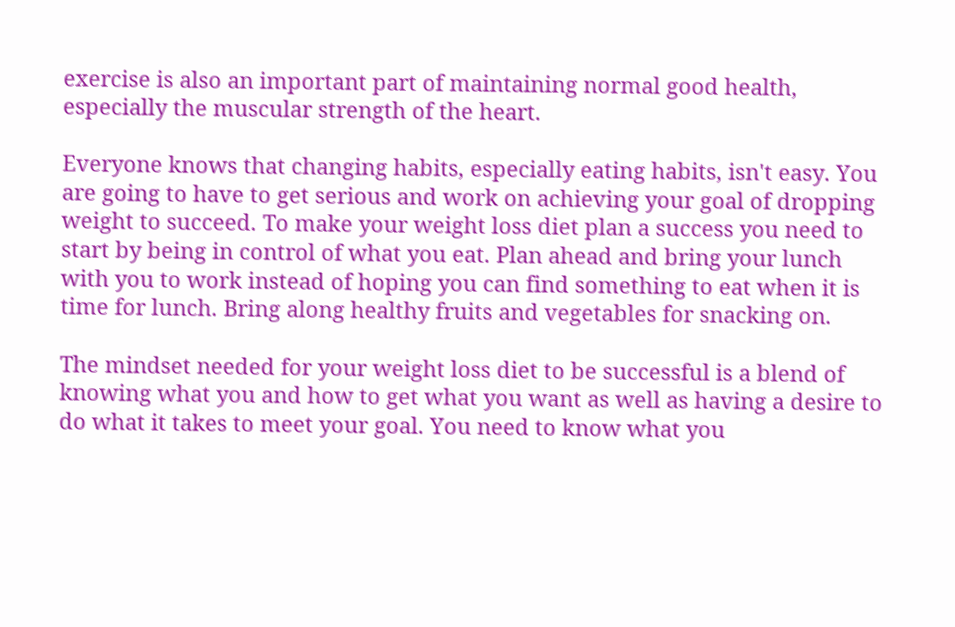exercise is also an important part of maintaining normal good health, especially the muscular strength of the heart.

Everyone knows that changing habits, especially eating habits, isn't easy. You are going to have to get serious and work on achieving your goal of dropping weight to succeed. To make your weight loss diet plan a success you need to start by being in control of what you eat. Plan ahead and bring your lunch with you to work instead of hoping you can find something to eat when it is time for lunch. Bring along healthy fruits and vegetables for snacking on.

The mindset needed for your weight loss diet to be successful is a blend of knowing what you and how to get what you want as well as having a desire to do what it takes to meet your goal. You need to know what you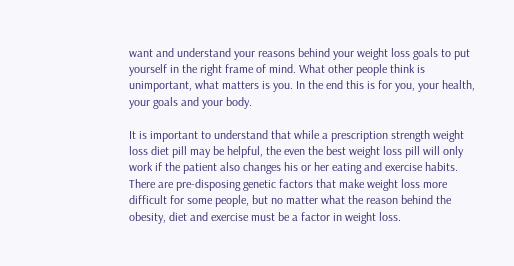want and understand your reasons behind your weight loss goals to put yourself in the right frame of mind. What other people think is unimportant, what matters is you. In the end this is for you, your health, your goals and your body.

It is important to understand that while a prescription strength weight loss diet pill may be helpful, the even the best weight loss pill will only work if the patient also changes his or her eating and exercise habits. There are pre-disposing genetic factors that make weight loss more difficult for some people, but no matter what the reason behind the obesity, diet and exercise must be a factor in weight loss.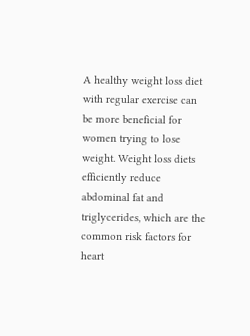A healthy weight loss diet with regular exercise can be more beneficial for women trying to lose weight. Weight loss diets efficiently reduce abdominal fat and triglycerides, which are the common risk factors for heart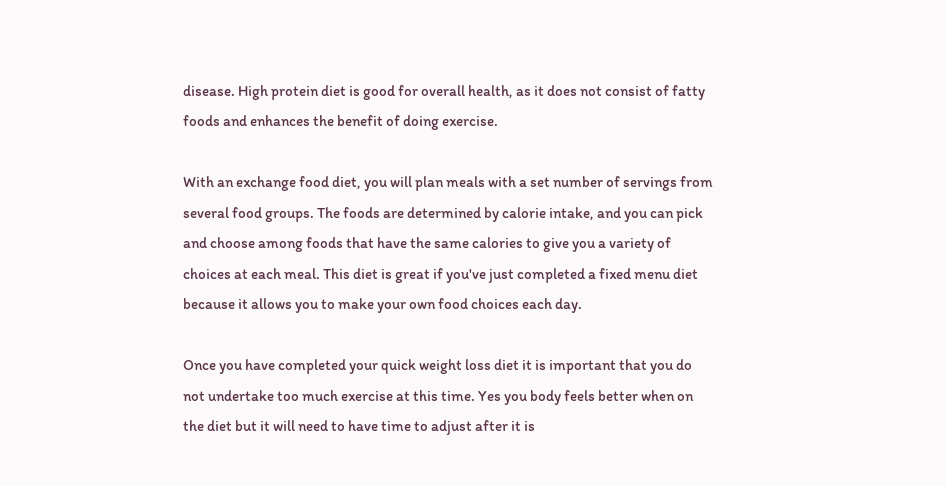disease. High protein diet is good for overall health, as it does not consist of fatty foods and enhances the benefit of doing exercise.

With an exchange food diet, you will plan meals with a set number of servings from several food groups. The foods are determined by calorie intake, and you can pick and choose among foods that have the same calories to give you a variety of choices at each meal. This diet is great if you've just completed a fixed menu diet because it allows you to make your own food choices each day.

Once you have completed your quick weight loss diet it is important that you do not undertake too much exercise at this time. Yes you body feels better when on the diet but it will need to have time to adjust after it is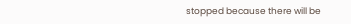stopped because there will be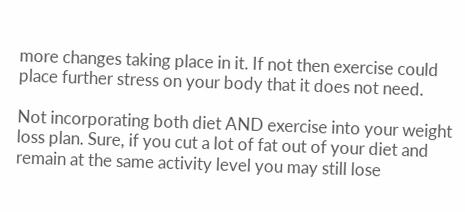more changes taking place in it. If not then exercise could place further stress on your body that it does not need.

Not incorporating both diet AND exercise into your weight loss plan. Sure, if you cut a lot of fat out of your diet and remain at the same activity level you may still lose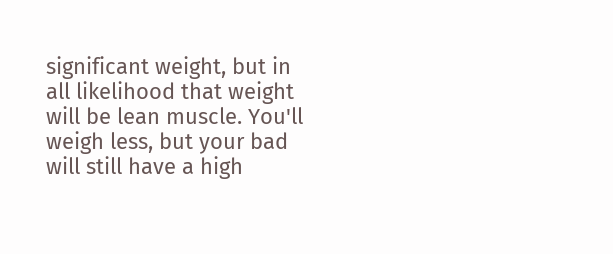significant weight, but in all likelihood that weight will be lean muscle. You'll weigh less, but your bad will still have a high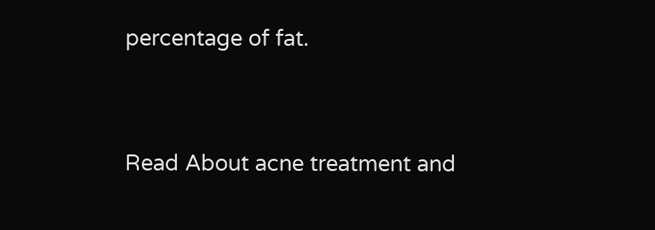percentage of fat.


Read About acne treatment and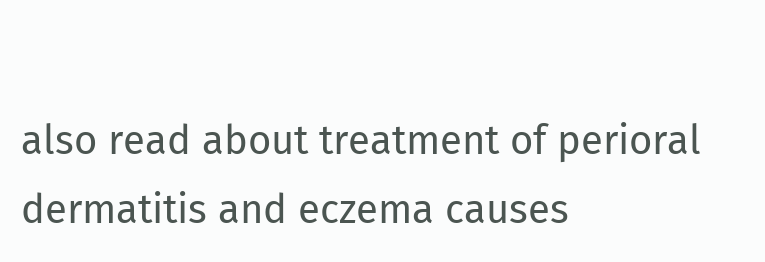also read about treatment of perioral dermatitis and eczema causes